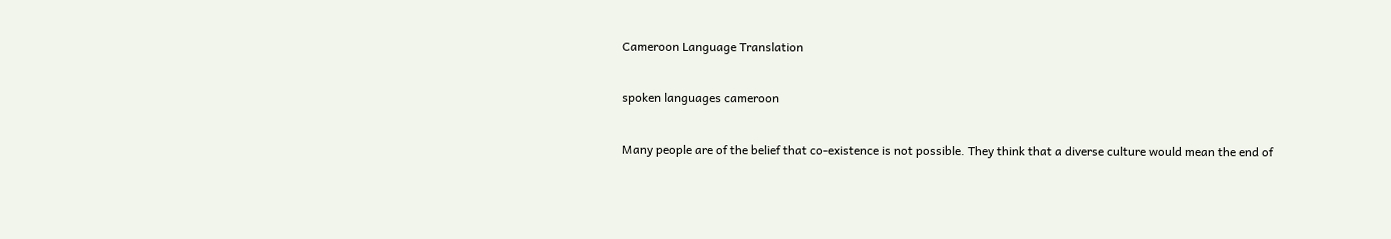Cameroon Language Translation

spoken languages cameroon

Many people are of the belief that co-existence is not possible. They think that a diverse culture would mean the end of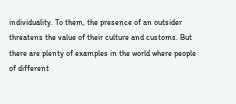individuality. To them, the presence of an outsider threatens the value of their culture and customs. But there are plenty of examples in the world where people of different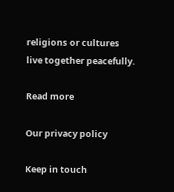religions or cultures live together peacefully.

Read more

Our privacy policy

Keep in touch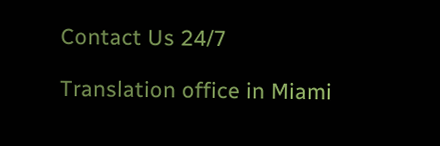Contact Us 24/7

Translation office in Miami